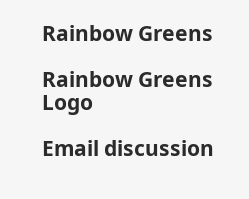Rainbow Greens

Rainbow Greens Logo

Email discussion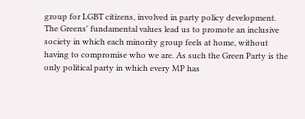group for LGBT citizens, involved in party policy development.  The Greens' fundamental values lead us to promote an inclusive society in which each minority group feels at home, without having to compromise who we are. As such the Green Party is the only political party in which every MP has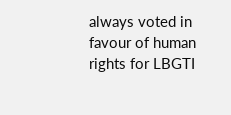always voted in favour of human rights for LBGTI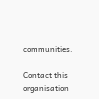communities.

Contact this organisation